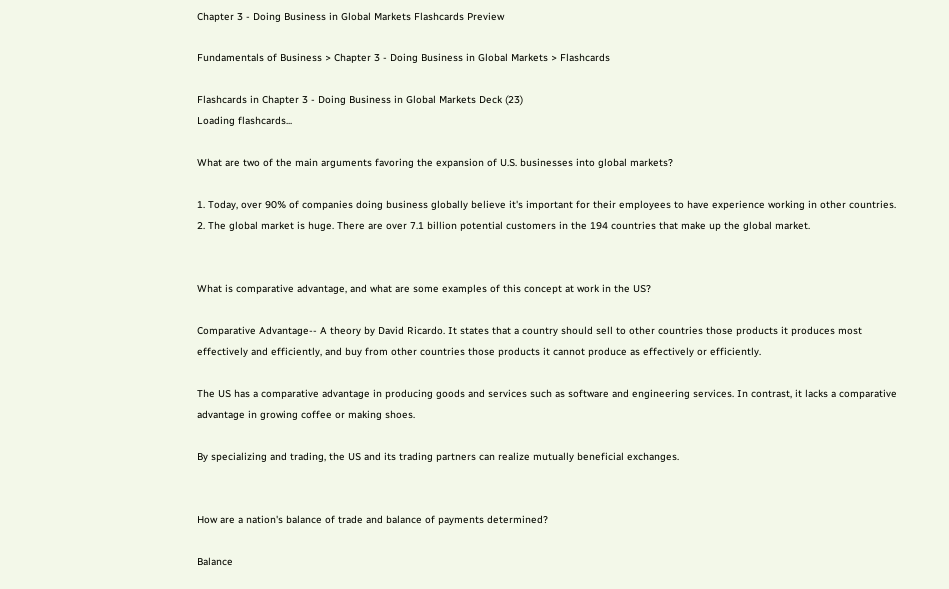Chapter 3 - Doing Business in Global Markets Flashcards Preview

Fundamentals of Business > Chapter 3 - Doing Business in Global Markets > Flashcards

Flashcards in Chapter 3 - Doing Business in Global Markets Deck (23)
Loading flashcards...

What are two of the main arguments favoring the expansion of U.S. businesses into global markets?

1. Today, over 90% of companies doing business globally believe it's important for their employees to have experience working in other countries.
2. The global market is huge. There are over 7.1 billion potential customers in the 194 countries that make up the global market.


What is comparative advantage, and what are some examples of this concept at work in the US?

Comparative Advantage-- A theory by David Ricardo. It states that a country should sell to other countries those products it produces most effectively and efficiently, and buy from other countries those products it cannot produce as effectively or efficiently.

The US has a comparative advantage in producing goods and services such as software and engineering services. In contrast, it lacks a comparative advantage in growing coffee or making shoes.

By specializing and trading, the US and its trading partners can realize mutually beneficial exchanges.


How are a nation's balance of trade and balance of payments determined?

Balance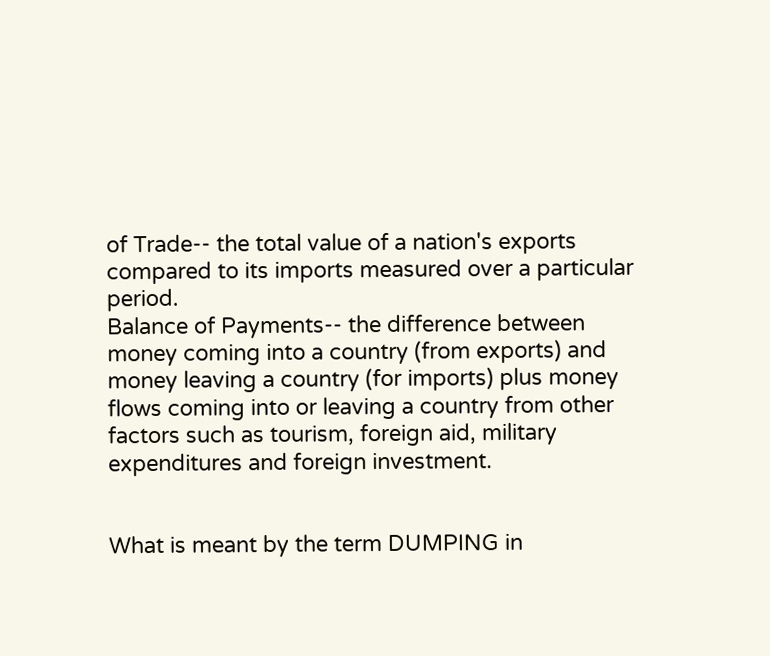of Trade-- the total value of a nation's exports compared to its imports measured over a particular period.
Balance of Payments-- the difference between money coming into a country (from exports) and money leaving a country (for imports) plus money flows coming into or leaving a country from other factors such as tourism, foreign aid, military expenditures and foreign investment.


What is meant by the term DUMPING in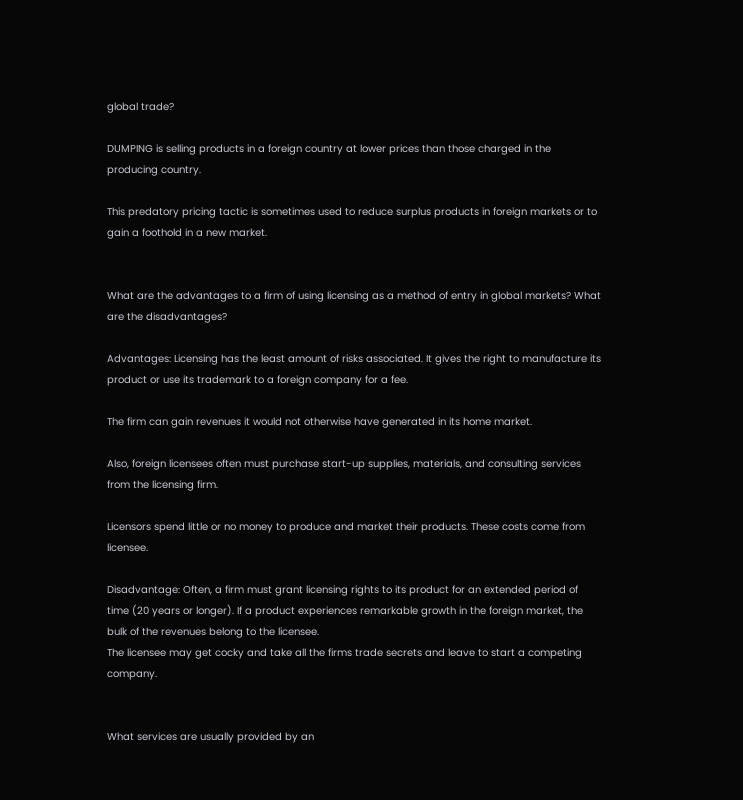global trade?

DUMPING is selling products in a foreign country at lower prices than those charged in the producing country.

This predatory pricing tactic is sometimes used to reduce surplus products in foreign markets or to gain a foothold in a new market.


What are the advantages to a firm of using licensing as a method of entry in global markets? What are the disadvantages?

Advantages: Licensing has the least amount of risks associated. It gives the right to manufacture its product or use its trademark to a foreign company for a fee.

The firm can gain revenues it would not otherwise have generated in its home market.

Also, foreign licensees often must purchase start-up supplies, materials, and consulting services from the licensing firm.

Licensors spend little or no money to produce and market their products. These costs come from licensee.

Disadvantage: Often, a firm must grant licensing rights to its product for an extended period of time (20 years or longer). If a product experiences remarkable growth in the foreign market, the bulk of the revenues belong to the licensee.
The licensee may get cocky and take all the firms trade secrets and leave to start a competing company.


What services are usually provided by an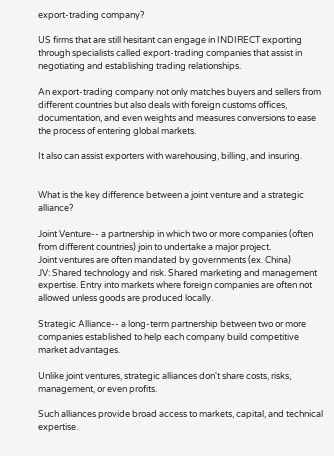export-trading company?

US firms that are still hesitant can engage in INDIRECT exporting through specialists called export-trading companies that assist in negotiating and establishing trading relationships.

An export-trading company not only matches buyers and sellers from different countries but also deals with foreign customs offices, documentation, and even weights and measures conversions to ease the process of entering global markets.

It also can assist exporters with warehousing, billing, and insuring.


What is the key difference between a joint venture and a strategic alliance?

Joint Venture-- a partnership in which two or more companies (often from different countries) join to undertake a major project.
Joint ventures are often mandated by governments (ex. China)
JV: Shared technology and risk. Shared marketing and management expertise. Entry into markets where foreign companies are often not allowed unless goods are produced locally.

Strategic Alliance-- a long-term partnership between two or more companies established to help each company build competitive market advantages.

Unlike joint ventures, strategic alliances don't share costs, risks, management, or even profits.

Such alliances provide broad access to markets, capital, and technical expertise.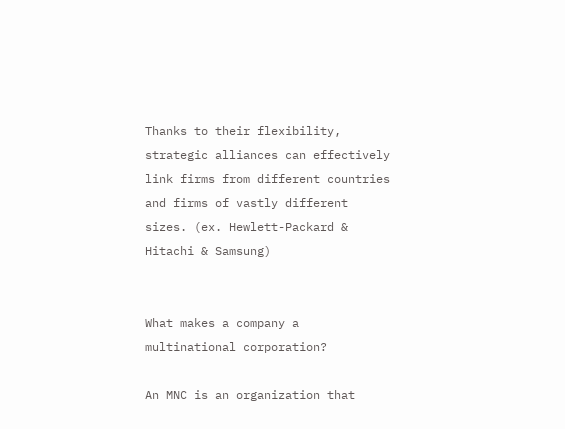Thanks to their flexibility, strategic alliances can effectively link firms from different countries and firms of vastly different sizes. (ex. Hewlett-Packard & Hitachi & Samsung)


What makes a company a multinational corporation?

An MNC is an organization that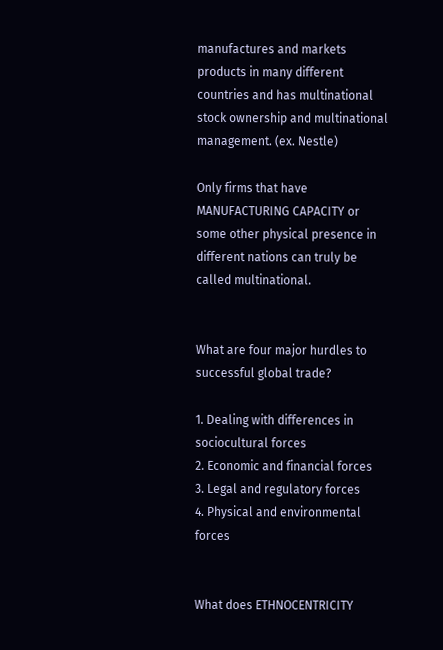manufactures and markets products in many different countries and has multinational stock ownership and multinational management. (ex. Nestle)

Only firms that have MANUFACTURING CAPACITY or some other physical presence in different nations can truly be called multinational.


What are four major hurdles to successful global trade?

1. Dealing with differences in sociocultural forces
2. Economic and financial forces
3. Legal and regulatory forces
4. Physical and environmental forces


What does ETHNOCENTRICITY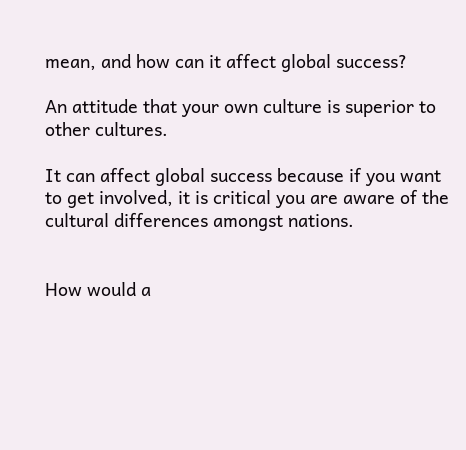mean, and how can it affect global success?

An attitude that your own culture is superior to other cultures.

It can affect global success because if you want to get involved, it is critical you are aware of the cultural differences amongst nations.


How would a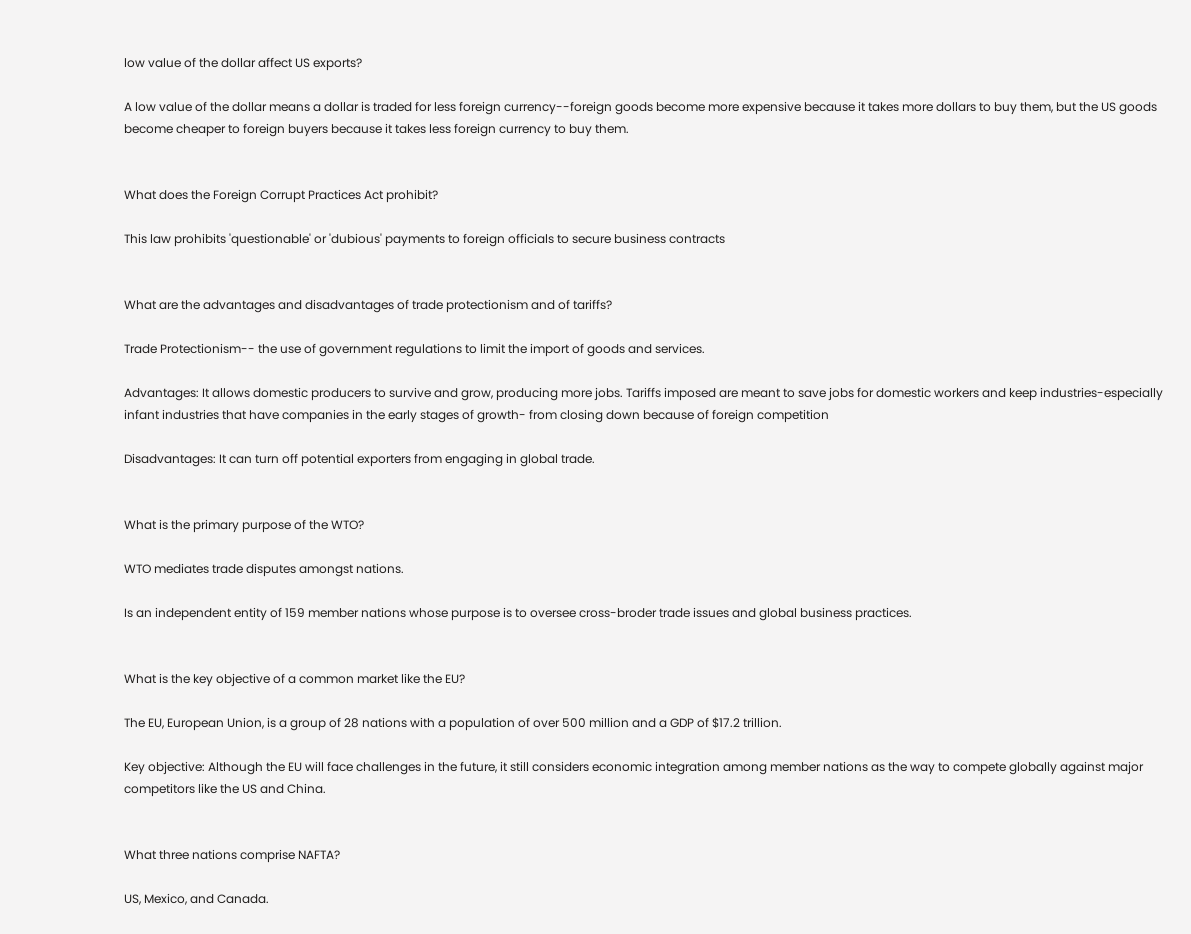low value of the dollar affect US exports?

A low value of the dollar means a dollar is traded for less foreign currency--foreign goods become more expensive because it takes more dollars to buy them, but the US goods become cheaper to foreign buyers because it takes less foreign currency to buy them.


What does the Foreign Corrupt Practices Act prohibit?

This law prohibits 'questionable' or 'dubious' payments to foreign officials to secure business contracts


What are the advantages and disadvantages of trade protectionism and of tariffs?

Trade Protectionism-- the use of government regulations to limit the import of goods and services.

Advantages: It allows domestic producers to survive and grow, producing more jobs. Tariffs imposed are meant to save jobs for domestic workers and keep industries-especially infant industries that have companies in the early stages of growth- from closing down because of foreign competition

Disadvantages: It can turn off potential exporters from engaging in global trade.


What is the primary purpose of the WTO?

WTO mediates trade disputes amongst nations.

Is an independent entity of 159 member nations whose purpose is to oversee cross-broder trade issues and global business practices.


What is the key objective of a common market like the EU?

The EU, European Union, is a group of 28 nations with a population of over 500 million and a GDP of $17.2 trillion.

Key objective: Although the EU will face challenges in the future, it still considers economic integration among member nations as the way to compete globally against major competitors like the US and China.


What three nations comprise NAFTA?

US, Mexico, and Canada.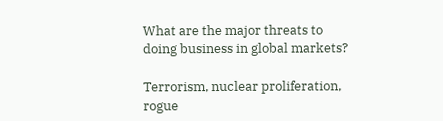What are the major threats to doing business in global markets?

Terrorism, nuclear proliferation, rogue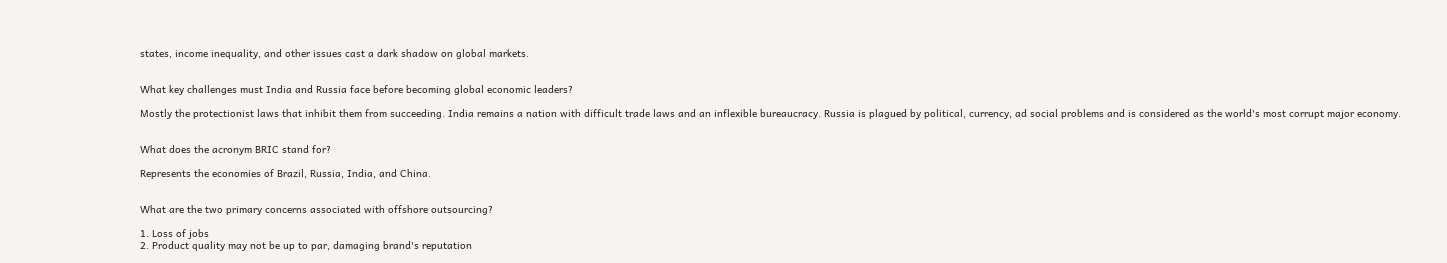states, income inequality, and other issues cast a dark shadow on global markets.


What key challenges must India and Russia face before becoming global economic leaders?

Mostly the protectionist laws that inhibit them from succeeding. India remains a nation with difficult trade laws and an inflexible bureaucracy. Russia is plagued by political, currency, ad social problems and is considered as the world's most corrupt major economy.


What does the acronym BRIC stand for?

Represents the economies of Brazil, Russia, India, and China.


What are the two primary concerns associated with offshore outsourcing?

1. Loss of jobs
2. Product quality may not be up to par, damaging brand's reputation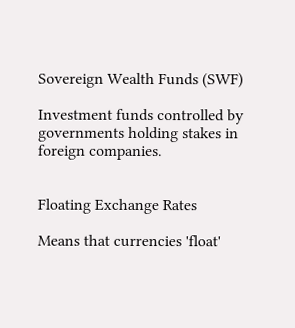Sovereign Wealth Funds (SWF)

Investment funds controlled by governments holding stakes in foreign companies.


Floating Exchange Rates

Means that currencies 'float'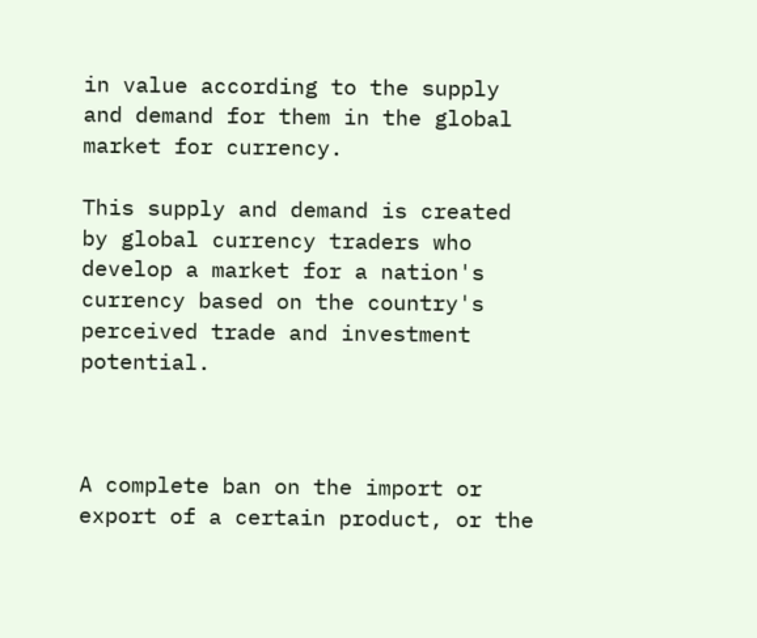in value according to the supply and demand for them in the global market for currency.

This supply and demand is created by global currency traders who develop a market for a nation's currency based on the country's perceived trade and investment potential.



A complete ban on the import or export of a certain product, or the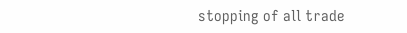stopping of all trade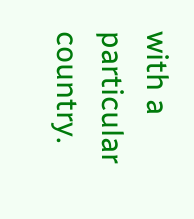with a particular country.